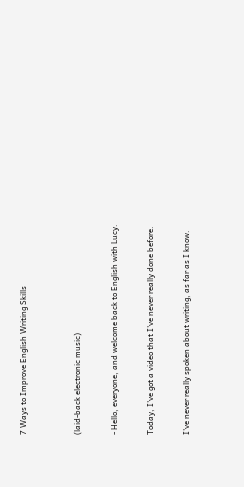7 Ways to Improve English Writing Skills


(laid-back electronic music)

- Hello, everyone, and welcome back to English with Lucy.

Today, I've got a video that I've never really done before.

I've never really spoken about writing, as far as I know.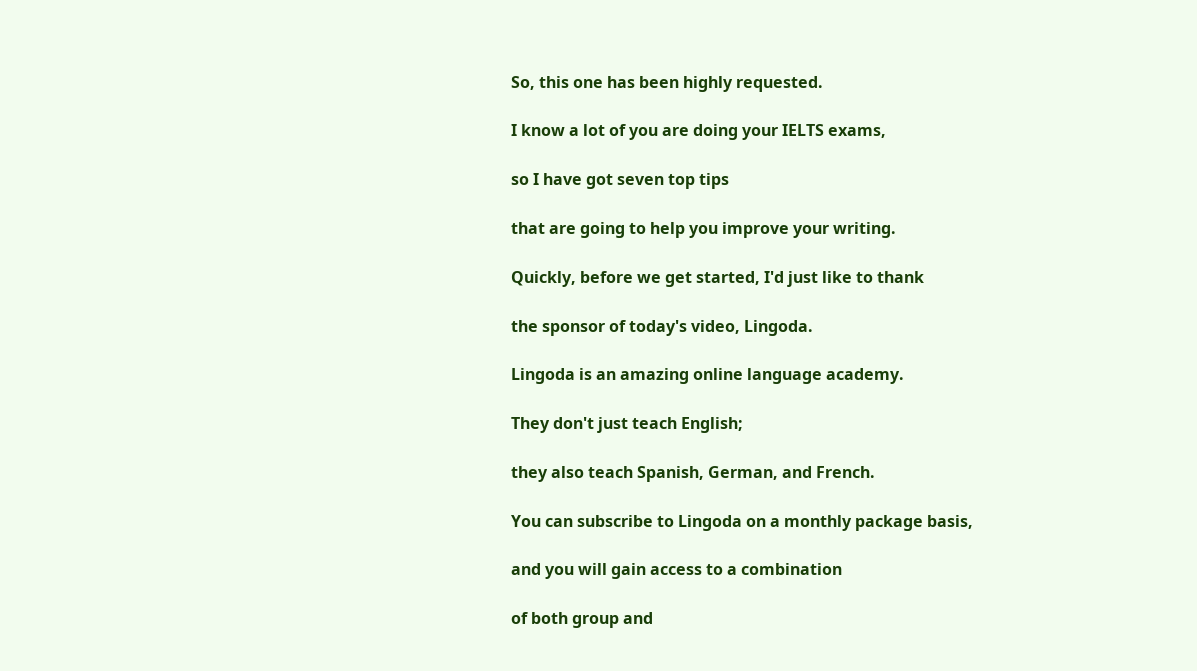So, this one has been highly requested.

I know a lot of you are doing your IELTS exams,

so I have got seven top tips

that are going to help you improve your writing.

Quickly, before we get started, I'd just like to thank

the sponsor of today's video, Lingoda.

Lingoda is an amazing online language academy.

They don't just teach English;

they also teach Spanish, German, and French.

You can subscribe to Lingoda on a monthly package basis,

and you will gain access to a combination

of both group and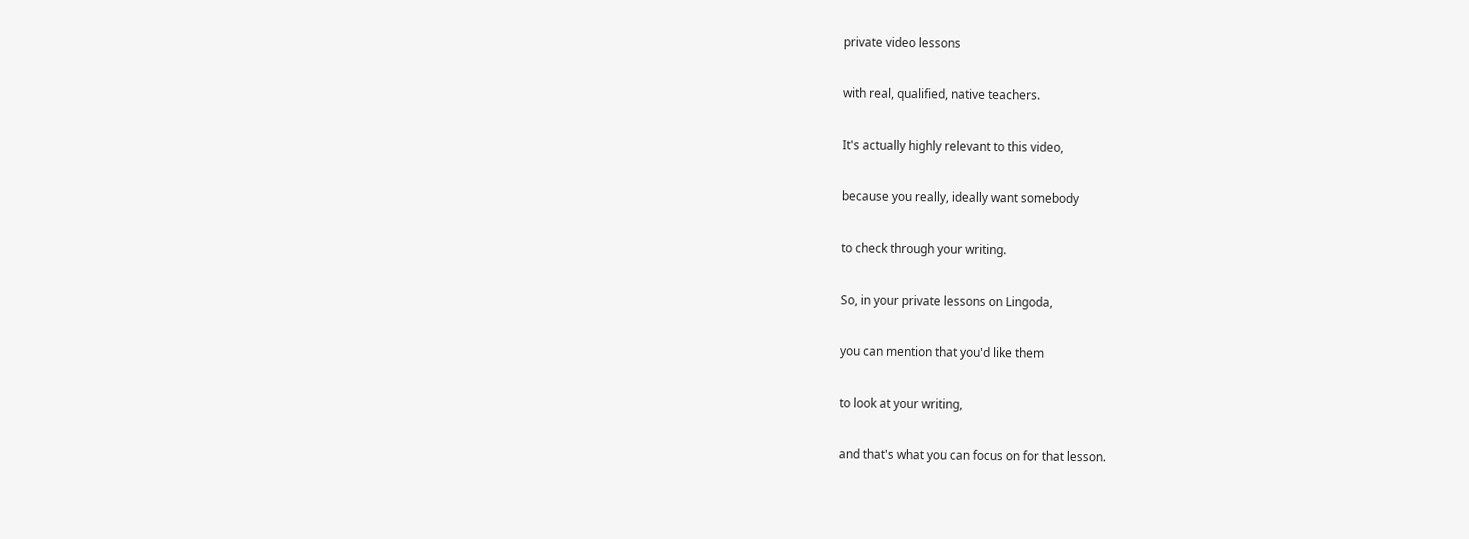private video lessons

with real, qualified, native teachers.

It's actually highly relevant to this video,

because you really, ideally want somebody

to check through your writing.

So, in your private lessons on Lingoda,

you can mention that you'd like them

to look at your writing,

and that's what you can focus on for that lesson.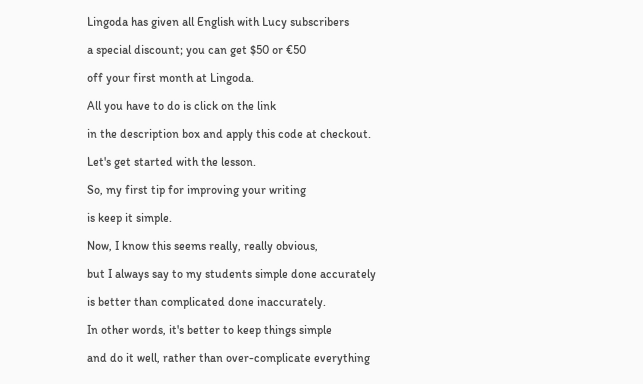Lingoda has given all English with Lucy subscribers

a special discount; you can get $50 or €50

off your first month at Lingoda.

All you have to do is click on the link

in the description box and apply this code at checkout.

Let's get started with the lesson.

So, my first tip for improving your writing

is keep it simple.

Now, I know this seems really, really obvious,

but I always say to my students simple done accurately

is better than complicated done inaccurately.

In other words, it's better to keep things simple

and do it well, rather than over-complicate everything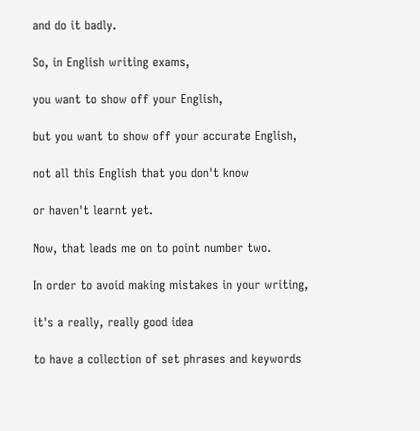and do it badly.

So, in English writing exams,

you want to show off your English,

but you want to show off your accurate English,

not all this English that you don't know

or haven't learnt yet.

Now, that leads me on to point number two.

In order to avoid making mistakes in your writing,

it's a really, really good idea

to have a collection of set phrases and keywords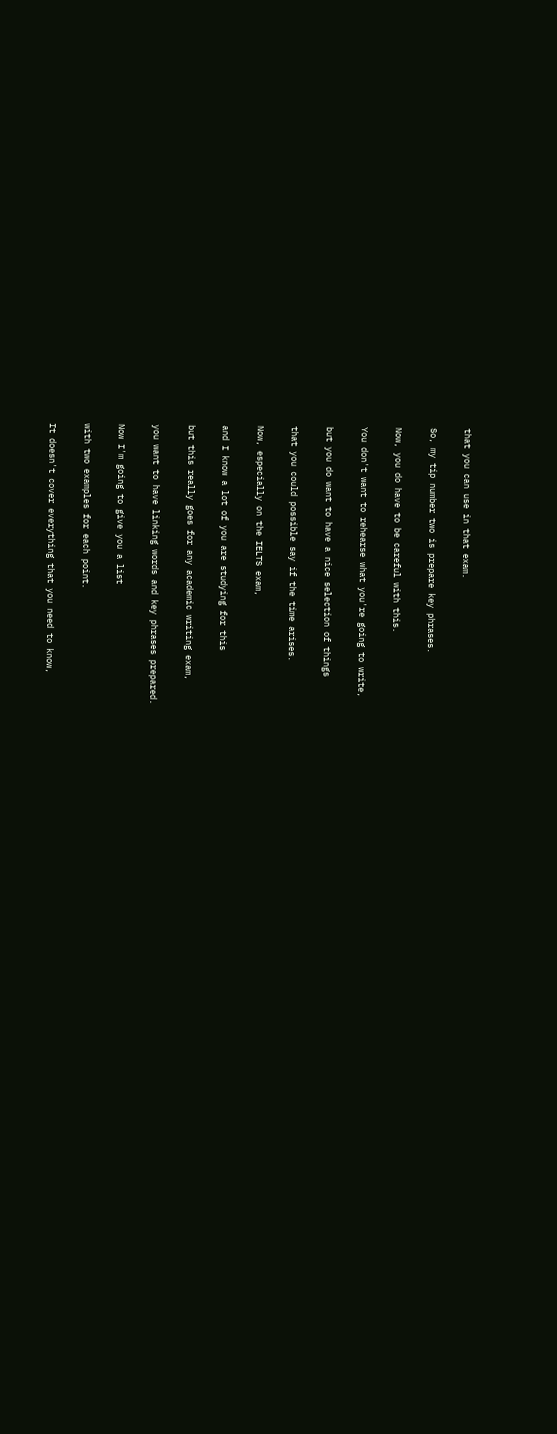that you can use in that exam.

So, my tip number two is prepare key phrases.

Now, you do have to be careful with this.

You don't want to rehearse what you're going to write,

but you do want to have a nice selection of things

that you could possible say if the time arises.

Now, especially on the IELTS exam,

and I know a lot of you are studying for this

but this really goes for any academic writing exam,

you want to have linking words and key phrases prepared.

Now I'm going to give you a list

with two examples for each point.

It doesn't cover everything that you need to know,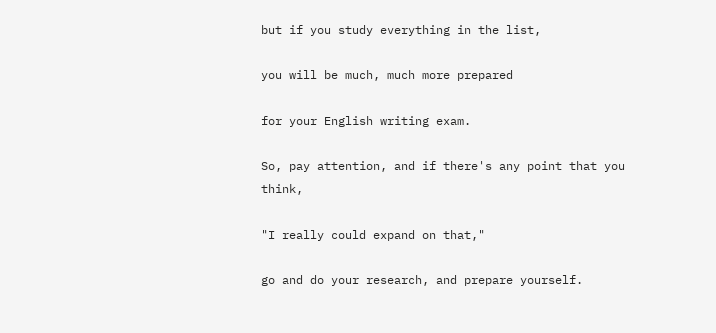but if you study everything in the list,

you will be much, much more prepared

for your English writing exam.

So, pay attention, and if there's any point that you think,

"I really could expand on that,"

go and do your research, and prepare yourself.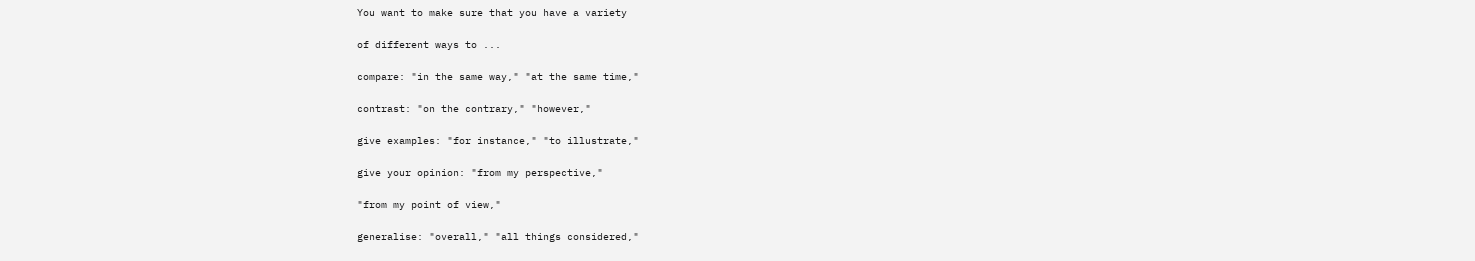You want to make sure that you have a variety

of different ways to ...

compare: "in the same way," "at the same time,"

contrast: "on the contrary," "however,"

give examples: "for instance," "to illustrate,"

give your opinion: "from my perspective,"

"from my point of view,"

generalise: "overall," "all things considered,"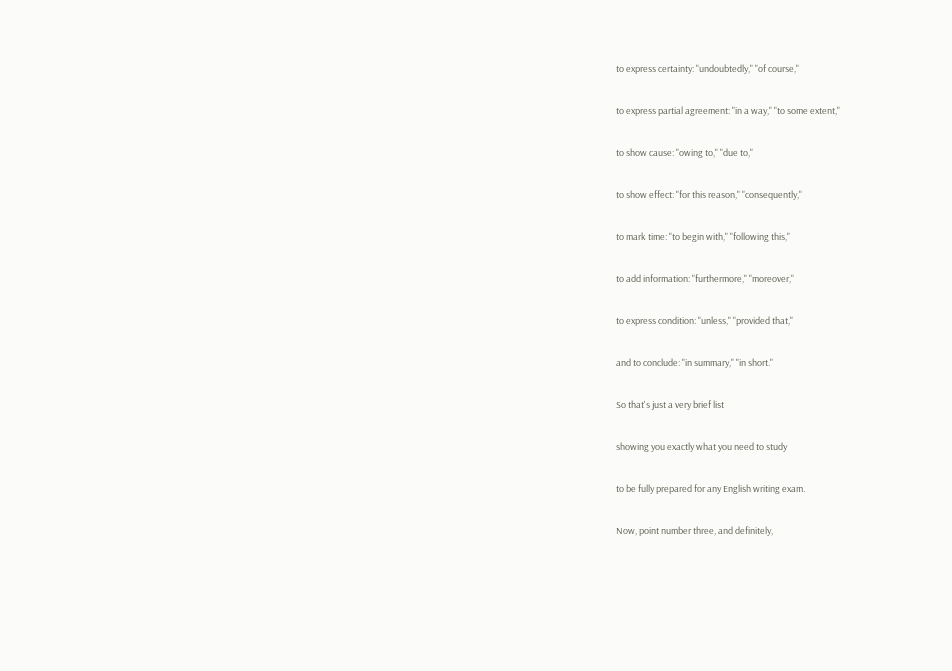to express certainty: "undoubtedly," "of course,"

to express partial agreement: "in a way," "to some extent,"

to show cause: "owing to," "due to,"

to show effect: "for this reason," "consequently,"

to mark time: "to begin with," "following this,"

to add information: "furthermore," "moreover,"

to express condition: "unless," "provided that,"

and to conclude: "in summary," "in short."

So that's just a very brief list

showing you exactly what you need to study

to be fully prepared for any English writing exam.

Now, point number three, and definitely,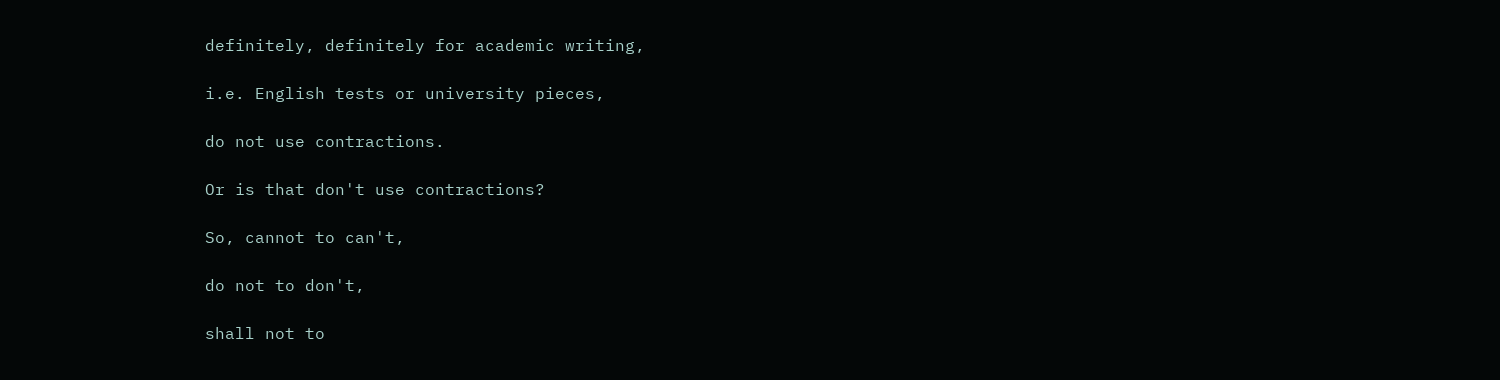definitely, definitely for academic writing,

i.e. English tests or university pieces,

do not use contractions.

Or is that don't use contractions?

So, cannot to can't,

do not to don't,

shall not to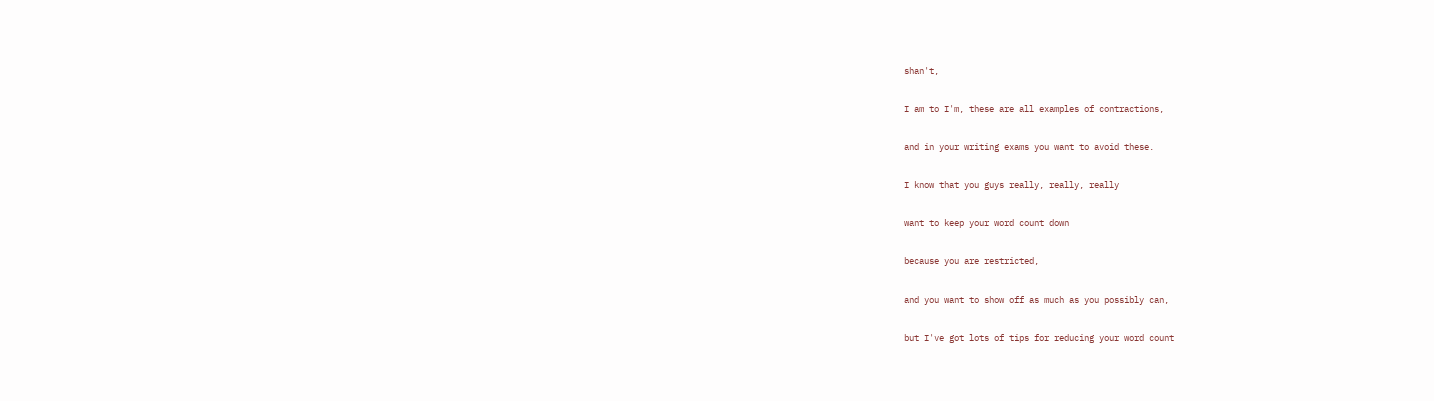shan't,

I am to I'm, these are all examples of contractions,

and in your writing exams you want to avoid these.

I know that you guys really, really, really

want to keep your word count down

because you are restricted,

and you want to show off as much as you possibly can,

but I've got lots of tips for reducing your word count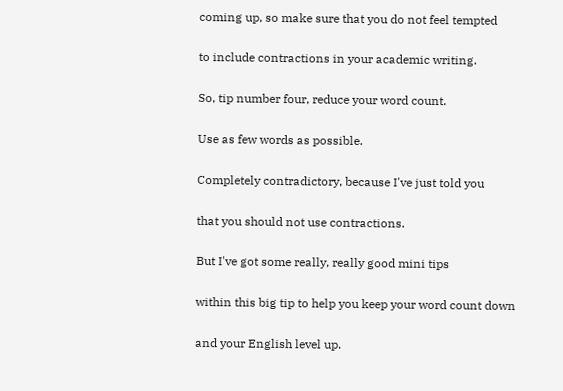coming up, so make sure that you do not feel tempted

to include contractions in your academic writing.

So, tip number four, reduce your word count.

Use as few words as possible.

Completely contradictory, because I've just told you

that you should not use contractions.

But I've got some really, really good mini tips

within this big tip to help you keep your word count down

and your English level up.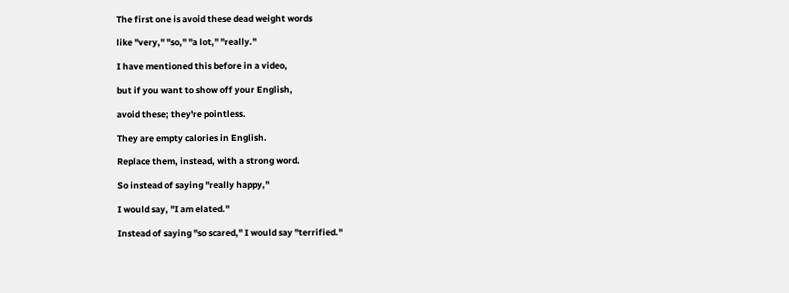The first one is avoid these dead weight words

like "very," "so," "a lot," "really."

I have mentioned this before in a video,

but if you want to show off your English,

avoid these; they're pointless.

They are empty calories in English.

Replace them, instead, with a strong word.

So instead of saying "really happy,"

I would say, "I am elated."

Instead of saying "so scared," I would say "terrified."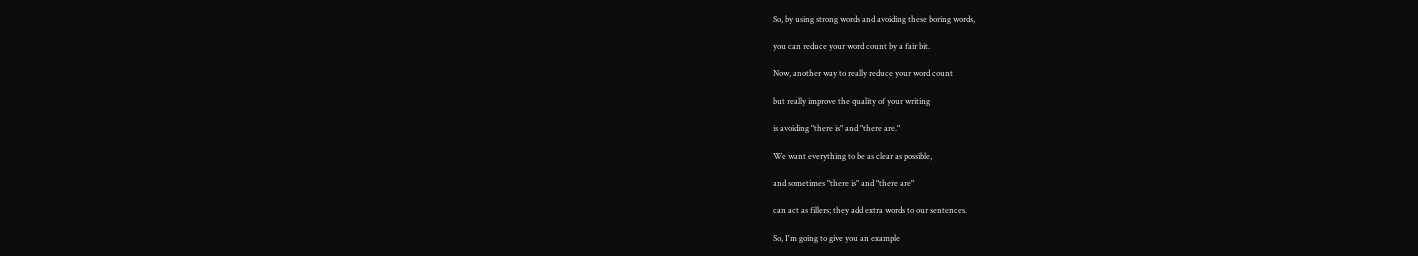So, by using strong words and avoiding these boring words,

you can reduce your word count by a fair bit.

Now, another way to really reduce your word count

but really improve the quality of your writing

is avoiding "there is" and "there are."

We want everything to be as clear as possible,

and sometimes "there is" and "there are"

can act as fillers; they add extra words to our sentences.

So, I'm going to give you an example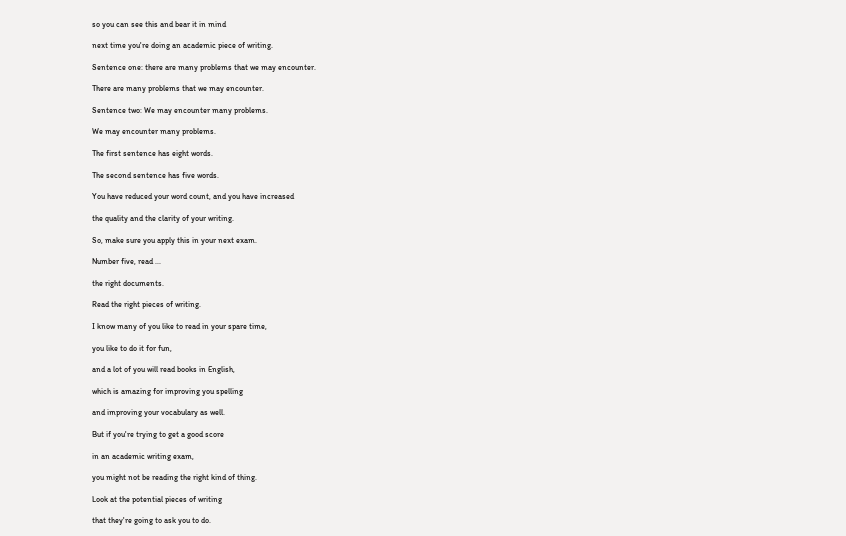so you can see this and bear it in mind

next time you're doing an academic piece of writing.

Sentence one: there are many problems that we may encounter.

There are many problems that we may encounter.

Sentence two: We may encounter many problems.

We may encounter many problems.

The first sentence has eight words.

The second sentence has five words.

You have reduced your word count, and you have increased

the quality and the clarity of your writing.

So, make sure you apply this in your next exam.

Number five, read ...

the right documents.

Read the right pieces of writing.

I know many of you like to read in your spare time,

you like to do it for fun,

and a lot of you will read books in English,

which is amazing for improving you spelling

and improving your vocabulary as well.

But if you're trying to get a good score

in an academic writing exam,

you might not be reading the right kind of thing.

Look at the potential pieces of writing

that they're going to ask you to do.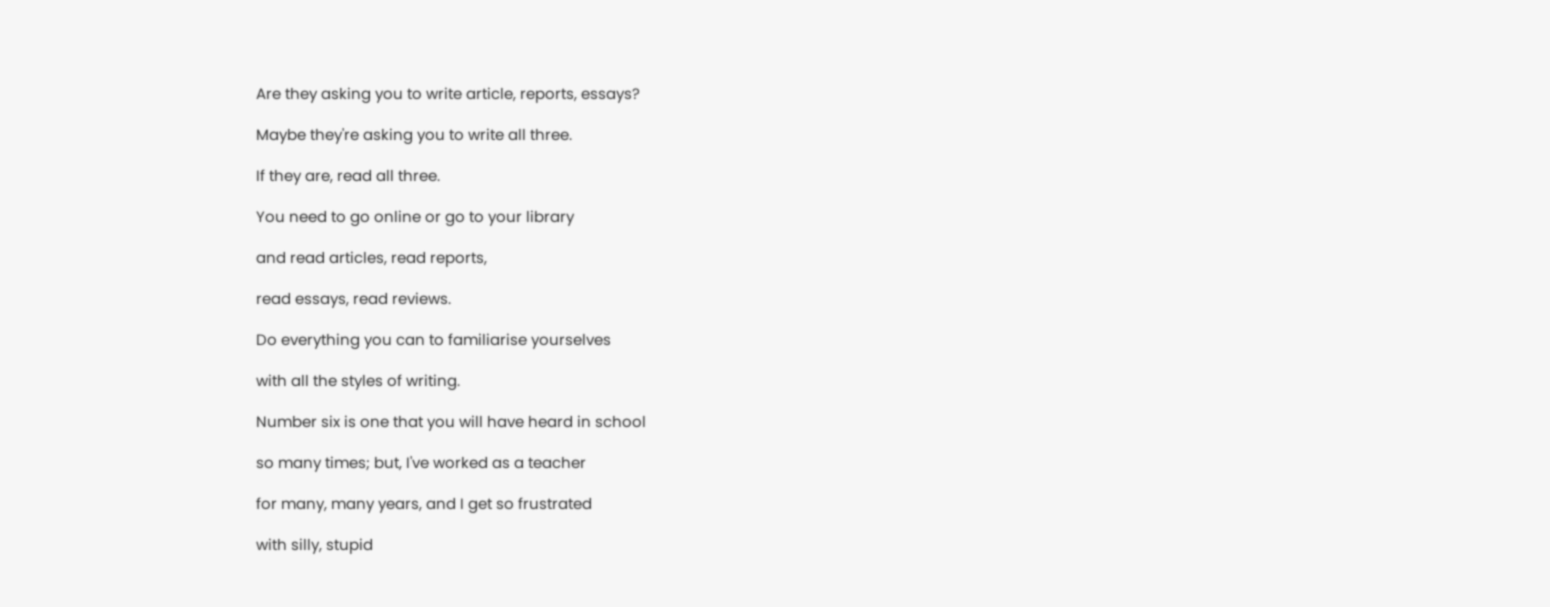Are they asking you to write article, reports, essays?

Maybe they're asking you to write all three.

If they are, read all three.

You need to go online or go to your library

and read articles, read reports,

read essays, read reviews.

Do everything you can to familiarise yourselves

with all the styles of writing.

Number six is one that you will have heard in school

so many times; but, I've worked as a teacher

for many, many years, and I get so frustrated

with silly, stupid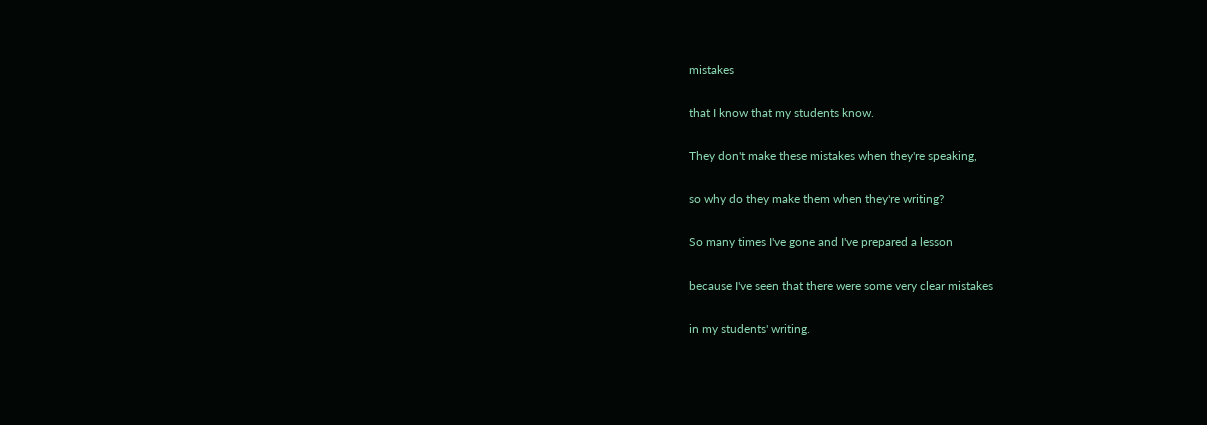mistakes

that I know that my students know.

They don't make these mistakes when they're speaking,

so why do they make them when they're writing?

So many times I've gone and I've prepared a lesson

because I've seen that there were some very clear mistakes

in my students' writing.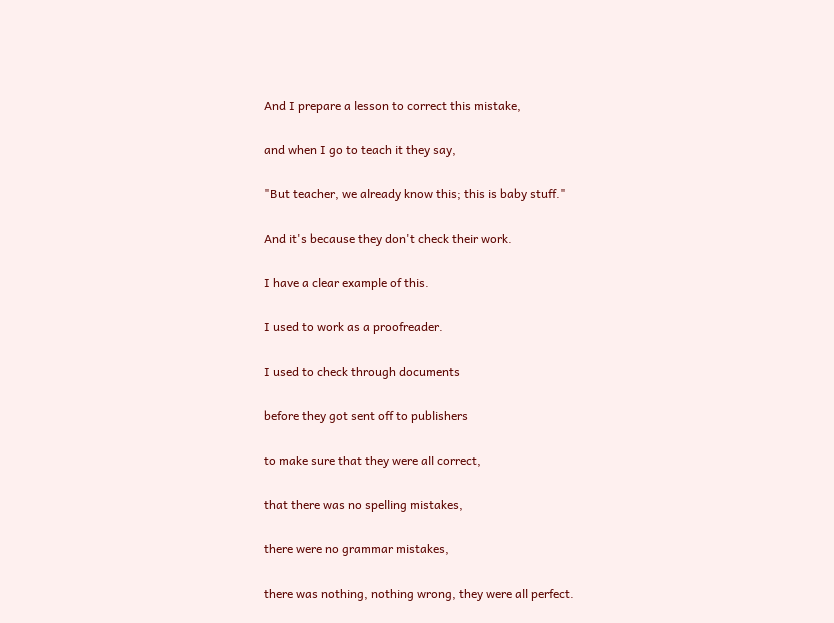And I prepare a lesson to correct this mistake,

and when I go to teach it they say,

"But teacher, we already know this; this is baby stuff."

And it's because they don't check their work.

I have a clear example of this.

I used to work as a proofreader.

I used to check through documents

before they got sent off to publishers

to make sure that they were all correct,

that there was no spelling mistakes,

there were no grammar mistakes,

there was nothing, nothing wrong, they were all perfect.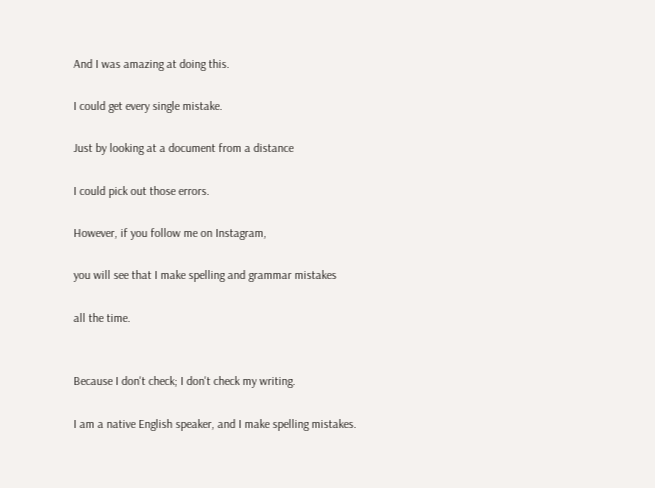And I was amazing at doing this.

I could get every single mistake.

Just by looking at a document from a distance

I could pick out those errors.

However, if you follow me on Instagram,

you will see that I make spelling and grammar mistakes

all the time.


Because I don't check; I don't check my writing.

I am a native English speaker, and I make spelling mistakes.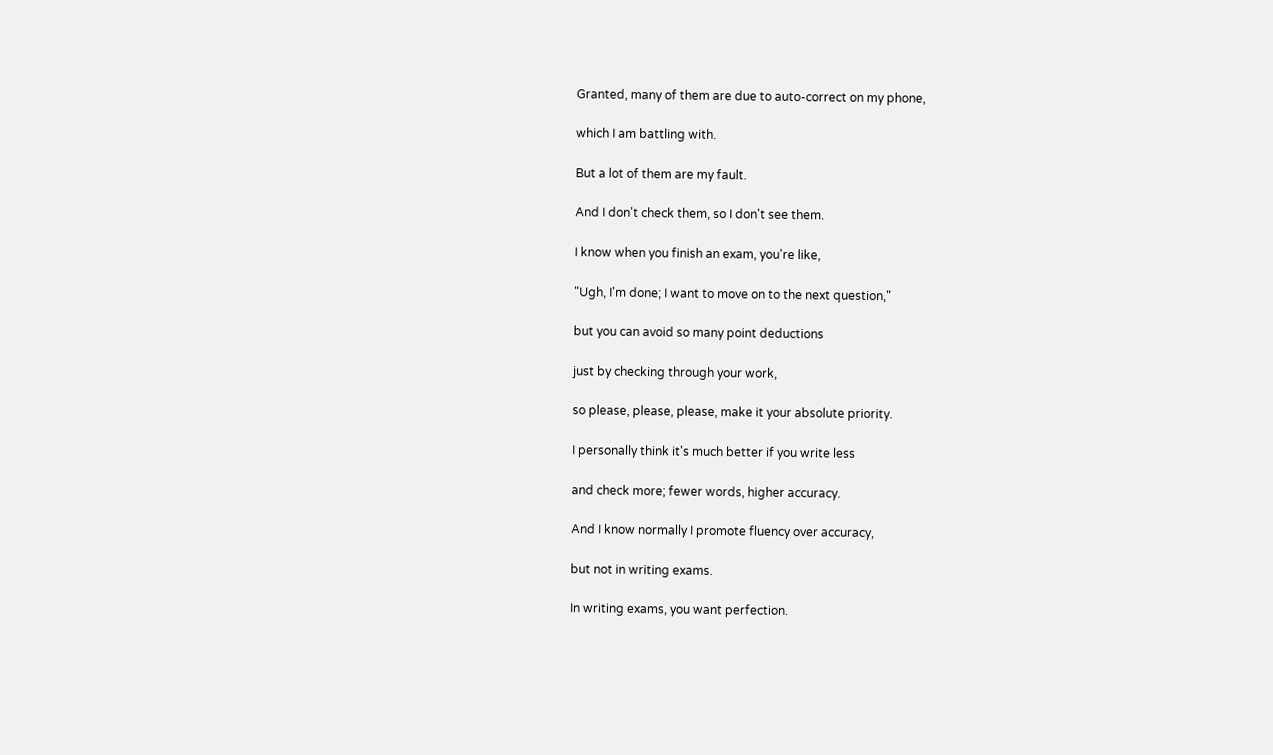Granted, many of them are due to auto-correct on my phone,

which I am battling with.

But a lot of them are my fault.

And I don't check them, so I don't see them.

I know when you finish an exam, you're like,

"Ugh, I'm done; I want to move on to the next question,"

but you can avoid so many point deductions

just by checking through your work,

so please, please, please, make it your absolute priority.

I personally think it's much better if you write less

and check more; fewer words, higher accuracy.

And I know normally I promote fluency over accuracy,

but not in writing exams.

In writing exams, you want perfection.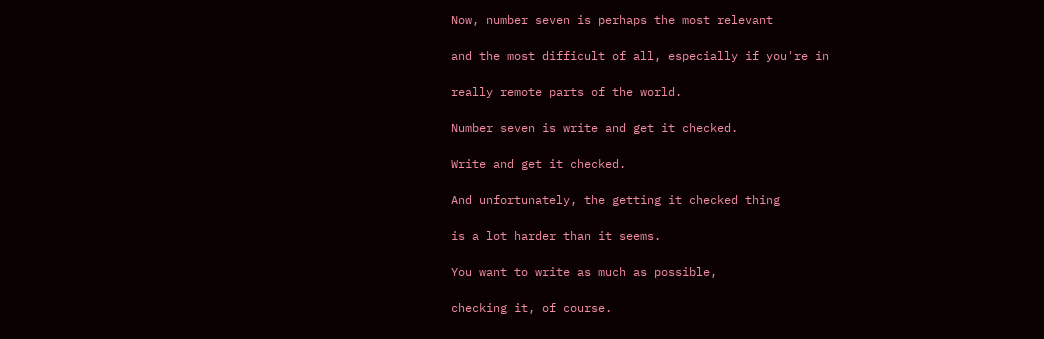Now, number seven is perhaps the most relevant

and the most difficult of all, especially if you're in

really remote parts of the world.

Number seven is write and get it checked.

Write and get it checked.

And unfortunately, the getting it checked thing

is a lot harder than it seems.

You want to write as much as possible,

checking it, of course.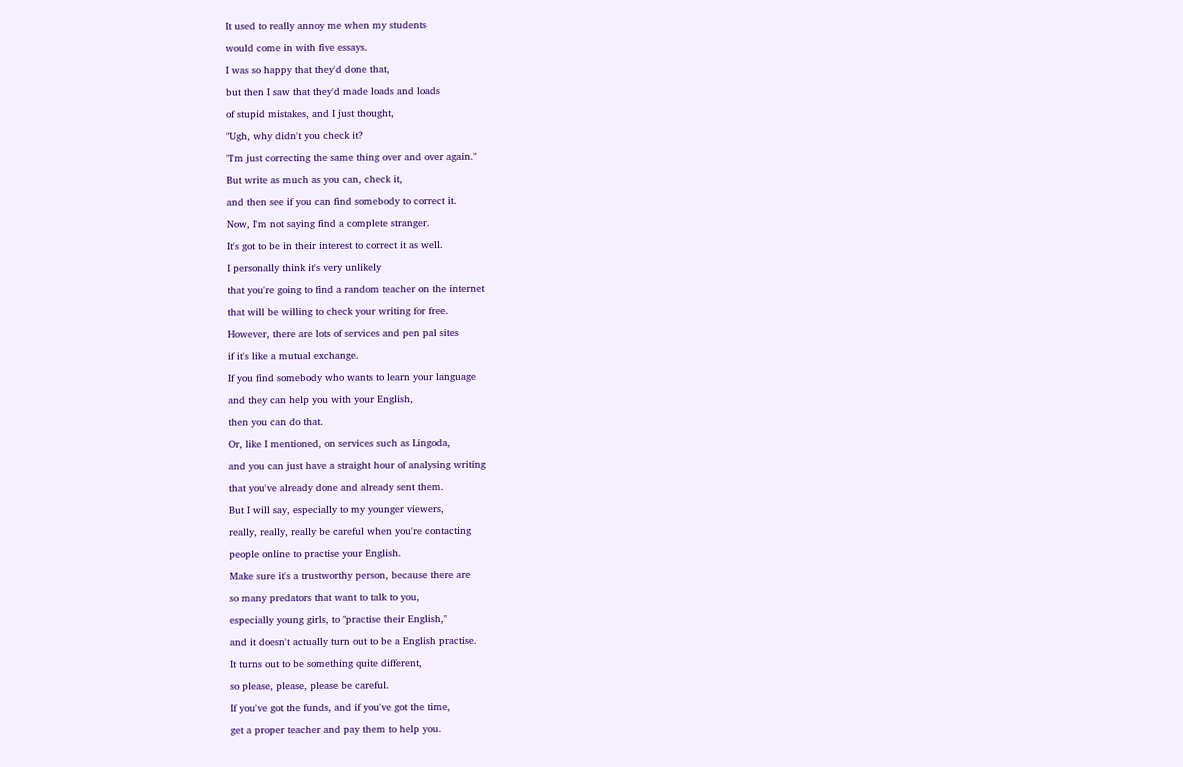It used to really annoy me when my students

would come in with five essays.

I was so happy that they'd done that,

but then I saw that they'd made loads and loads

of stupid mistakes, and I just thought,

"Ugh, why didn't you check it?

"I'm just correcting the same thing over and over again."

But write as much as you can, check it,

and then see if you can find somebody to correct it.

Now, I'm not saying find a complete stranger.

It's got to be in their interest to correct it as well.

I personally think it's very unlikely

that you're going to find a random teacher on the internet

that will be willing to check your writing for free.

However, there are lots of services and pen pal sites

if it's like a mutual exchange.

If you find somebody who wants to learn your language

and they can help you with your English,

then you can do that.

Or, like I mentioned, on services such as Lingoda,

and you can just have a straight hour of analysing writing

that you've already done and already sent them.

But I will say, especially to my younger viewers,

really, really, really be careful when you're contacting

people online to practise your English.

Make sure it's a trustworthy person, because there are

so many predators that want to talk to you,

especially young girls, to "practise their English,"

and it doesn't actually turn out to be a English practise.

It turns out to be something quite different,

so please, please, please be careful.

If you've got the funds, and if you've got the time,

get a proper teacher and pay them to help you.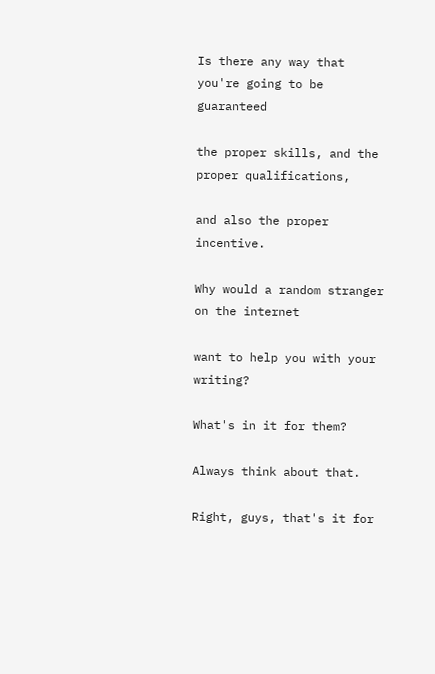Is there any way that you're going to be guaranteed

the proper skills, and the proper qualifications,

and also the proper incentive.

Why would a random stranger on the internet

want to help you with your writing?

What's in it for them?

Always think about that.

Right, guys, that's it for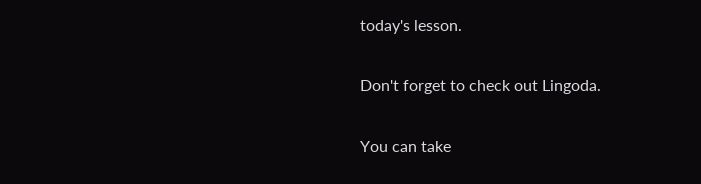today's lesson.

Don't forget to check out Lingoda.

You can take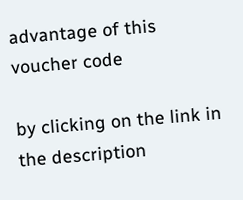advantage of this voucher code

by clicking on the link in the description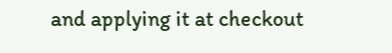and applying it at checkout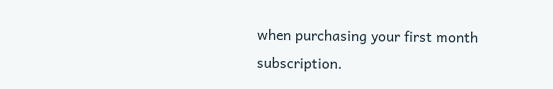when purchasing your first month subscription.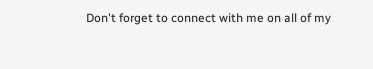Don't forget to connect with me on all of my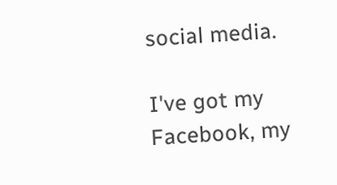social media.

I've got my Facebook, my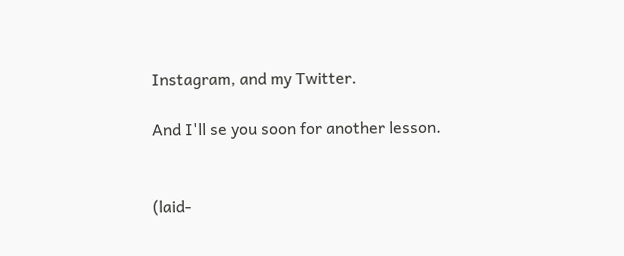Instagram, and my Twitter.

And I'll se you soon for another lesson.


(laid-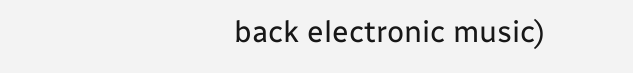back electronic music)